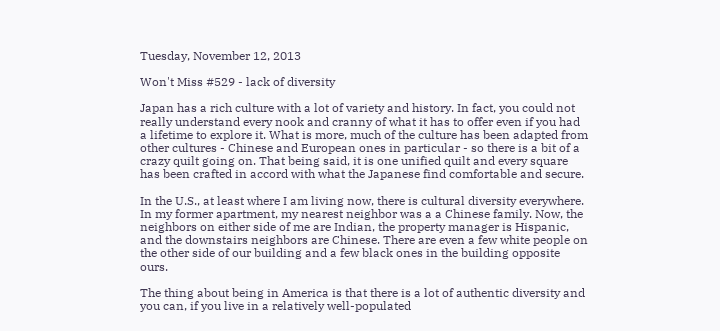Tuesday, November 12, 2013

Won't Miss #529 - lack of diversity

Japan has a rich culture with a lot of variety and history. In fact, you could not really understand every nook and cranny of what it has to offer even if you had a lifetime to explore it. What is more, much of the culture has been adapted from other cultures - Chinese and European ones in particular - so there is a bit of a crazy quilt going on. That being said, it is one unified quilt and every square has been crafted in accord with what the Japanese find comfortable and secure.

In the U.S., at least where I am living now, there is cultural diversity everywhere. In my former apartment, my nearest neighbor was a a Chinese family. Now, the neighbors on either side of me are Indian, the property manager is Hispanic, and the downstairs neighbors are Chinese. There are even a few white people on the other side of our building and a few black ones in the building opposite ours.

The thing about being in America is that there is a lot of authentic diversity and you can, if you live in a relatively well-populated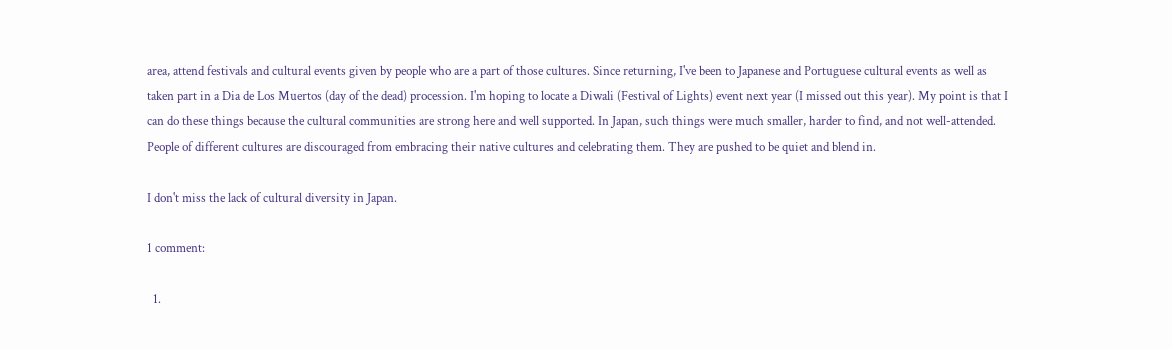area, attend festivals and cultural events given by people who are a part of those cultures. Since returning, I've been to Japanese and Portuguese cultural events as well as taken part in a Dia de Los Muertos (day of the dead) procession. I'm hoping to locate a Diwali (Festival of Lights) event next year (I missed out this year). My point is that I can do these things because the cultural communities are strong here and well supported. In Japan, such things were much smaller, harder to find, and not well-attended. People of different cultures are discouraged from embracing their native cultures and celebrating them. They are pushed to be quiet and blend in.

I don't miss the lack of cultural diversity in Japan.

1 comment:

  1.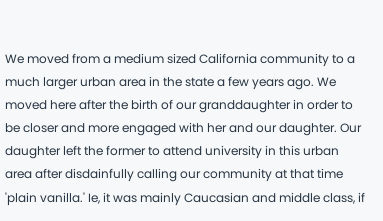We moved from a medium sized California community to a much larger urban area in the state a few years ago. We moved here after the birth of our granddaughter in order to be closer and more engaged with her and our daughter. Our daughter left the former to attend university in this urban area after disdainfully calling our community at that time 'plain vanilla.' Ie, it was mainly Caucasian and middle class, if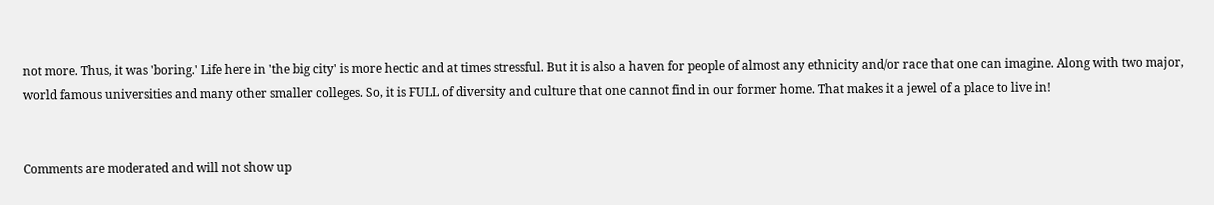not more. Thus, it was 'boring.' Life here in 'the big city' is more hectic and at times stressful. But it is also a haven for people of almost any ethnicity and/or race that one can imagine. Along with two major, world famous universities and many other smaller colleges. So, it is FULL of diversity and culture that one cannot find in our former home. That makes it a jewel of a place to live in!


Comments are moderated and will not show up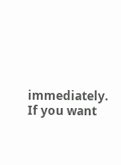immediately. If you want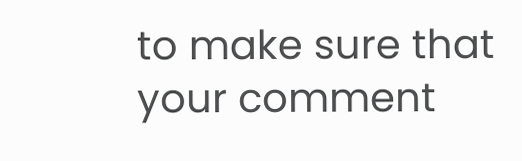to make sure that your comment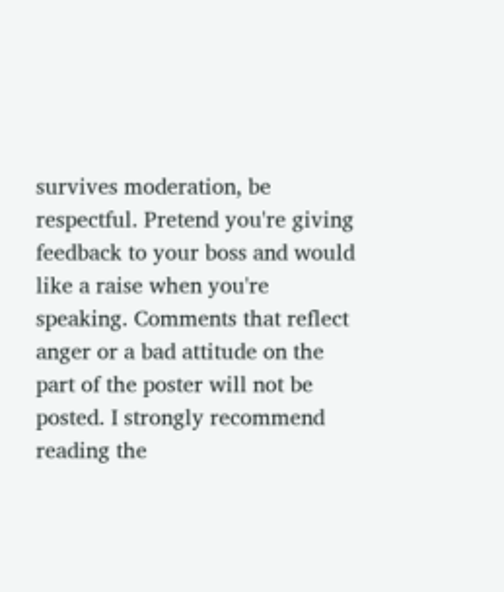survives moderation, be respectful. Pretend you're giving feedback to your boss and would like a raise when you're speaking. Comments that reflect anger or a bad attitude on the part of the poster will not be posted. I strongly recommend reading the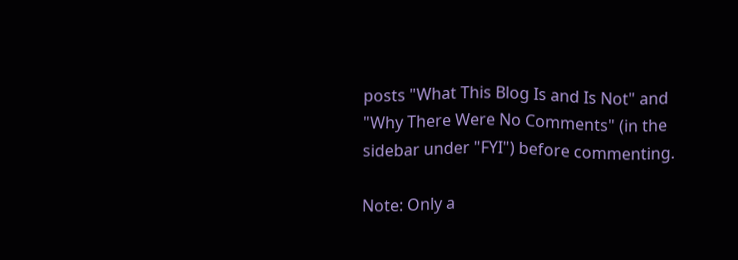posts "What This Blog Is and Is Not" and "Why There Were No Comments" (in the sidebar under "FYI") before commenting.

Note: Only a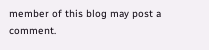member of this blog may post a comment.